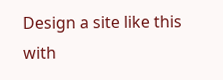Design a site like this with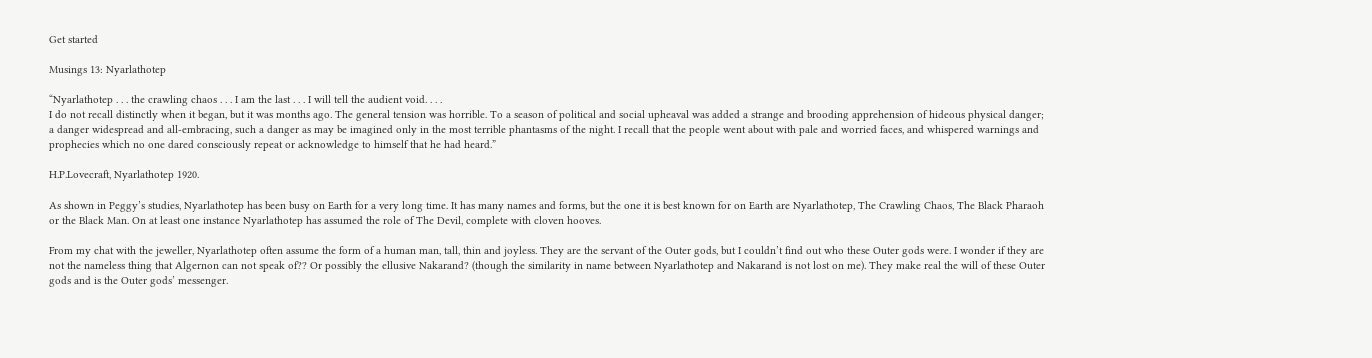Get started

Musings 13: Nyarlathotep

“Nyarlathotep . . . the crawling chaos . . . I am the last . . . I will tell the audient void. . . .
I do not recall distinctly when it began, but it was months ago. The general tension was horrible. To a season of political and social upheaval was added a strange and brooding apprehension of hideous physical danger; a danger widespread and all-embracing, such a danger as may be imagined only in the most terrible phantasms of the night. I recall that the people went about with pale and worried faces, and whispered warnings and prophecies which no one dared consciously repeat or acknowledge to himself that he had heard.”

H.P.Lovecraft, Nyarlathotep 1920.

As shown in Peggy’s studies, Nyarlathotep has been busy on Earth for a very long time. It has many names and forms, but the one it is best known for on Earth are Nyarlathotep, The Crawling Chaos, The Black Pharaoh or the Black Man. On at least one instance Nyarlathotep has assumed the role of The Devil, complete with cloven hooves.

From my chat with the jeweller, Nyarlathotep often assume the form of a human man, tall, thin and joyless. They are the servant of the Outer gods, but I couldn’t find out who these Outer gods were. I wonder if they are not the nameless thing that Algernon can not speak of?? Or possibly the ellusive Nakarand? (though the similarity in name between Nyarlathotep and Nakarand is not lost on me). They make real the will of these Outer gods and is the Outer gods’ messenger.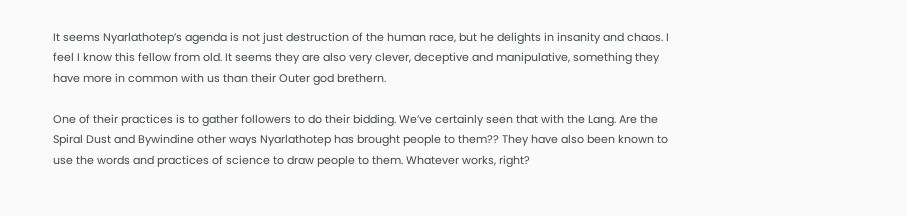It seems Nyarlathotep’s agenda is not just destruction of the human race, but he delights in insanity and chaos. I feel I know this fellow from old. It seems they are also very clever, deceptive and manipulative, something they have more in common with us than their Outer god brethern.

One of their practices is to gather followers to do their bidding. We’ve certainly seen that with the Lang. Are the Spiral Dust and Bywindine other ways Nyarlathotep has brought people to them?? They have also been known to use the words and practices of science to draw people to them. Whatever works, right?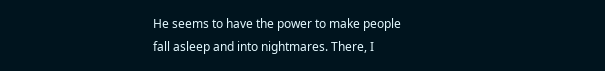He seems to have the power to make people fall asleep and into nightmares. There, I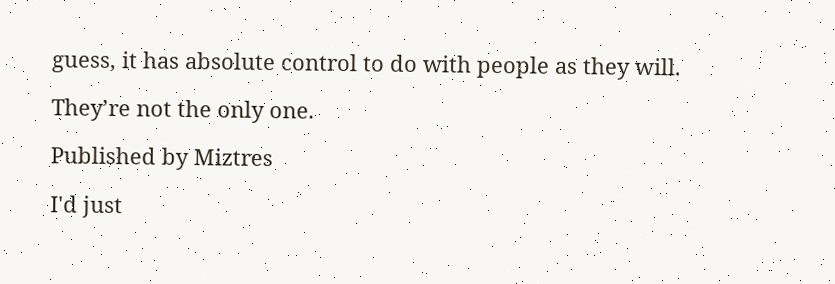guess, it has absolute control to do with people as they will.

They’re not the only one.

Published by Miztres

I'd just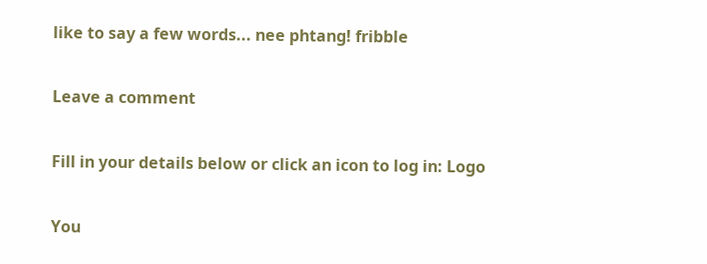like to say a few words... nee phtang! fribble

Leave a comment

Fill in your details below or click an icon to log in: Logo

You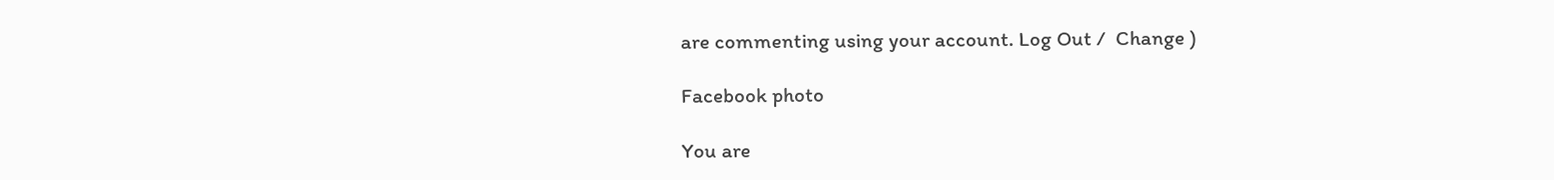are commenting using your account. Log Out /  Change )

Facebook photo

You are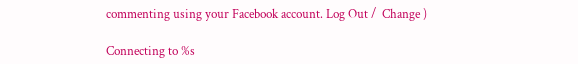commenting using your Facebook account. Log Out /  Change )

Connecting to %s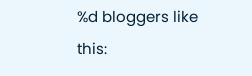%d bloggers like this: